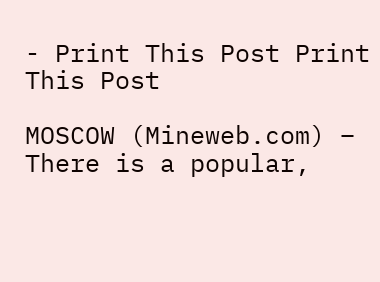- Print This Post Print This Post

MOSCOW (Mineweb.com) – There is a popular,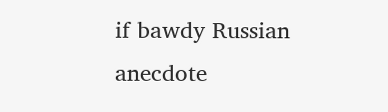if bawdy Russian anecdote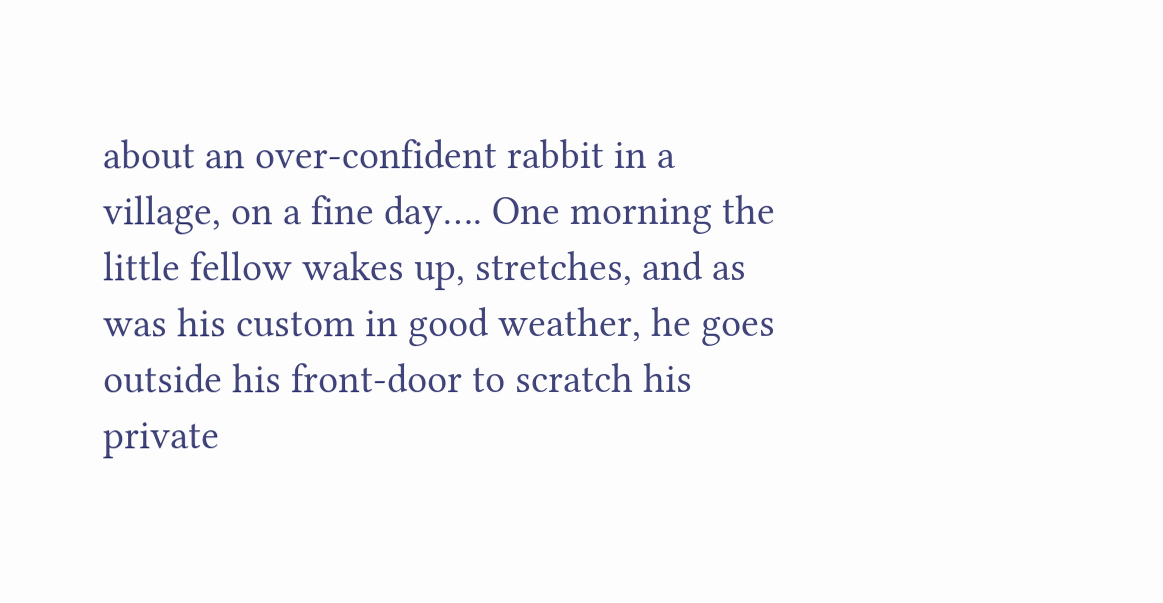about an over-confident rabbit in a village, on a fine day…. One morning the little fellow wakes up, stretches, and as was his custom in good weather, he goes outside his front-door to scratch his private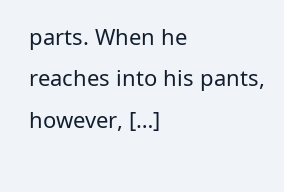parts. When he reaches into his pants, however, […]